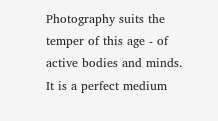Photography suits the temper of this age - of active bodies and minds. It is a perfect medium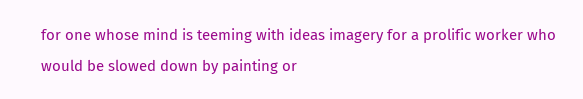for one whose mind is teeming with ideas imagery for a prolific worker who would be slowed down by painting or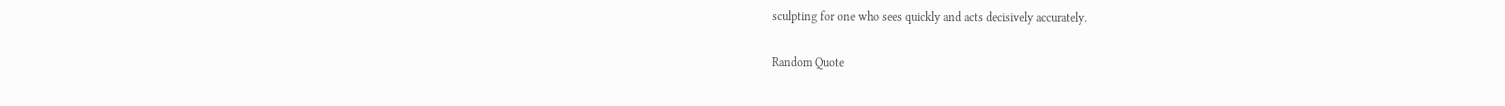sculpting for one who sees quickly and acts decisively accurately.

Random Quote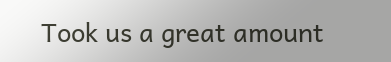Took us a great amount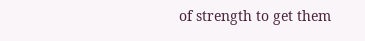of strength to get them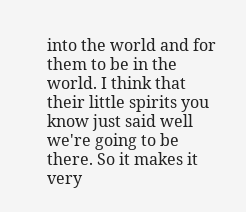into the world and for them to be in the world. I think that their little spirits you know just said well we're going to be there. So it makes it very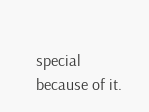special because of it.